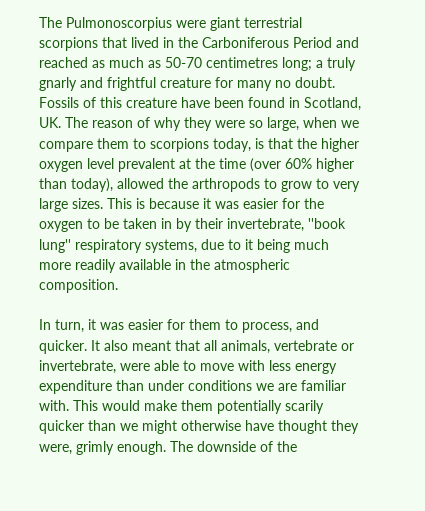The Pulmonoscorpius were giant terrestrial scorpions that lived in the Carboniferous Period and reached as much as 50-70 centimetres long; a truly gnarly and frightful creature for many no doubt. Fossils of this creature have been found in Scotland, UK. The reason of why they were so large, when we compare them to scorpions today, is that the higher oxygen level prevalent at the time (over 60% higher than today), allowed the arthropods to grow to very large sizes. This is because it was easier for the oxygen to be taken in by their invertebrate, ''book lung'' respiratory systems, due to it being much more readily available in the atmospheric composition.

In turn, it was easier for them to process, and quicker. It also meant that all animals, vertebrate or invertebrate, were able to move with less energy expenditure than under conditions we are familiar with. This would make them potentially scarily quicker than we might otherwise have thought they were, grimly enough. The downside of the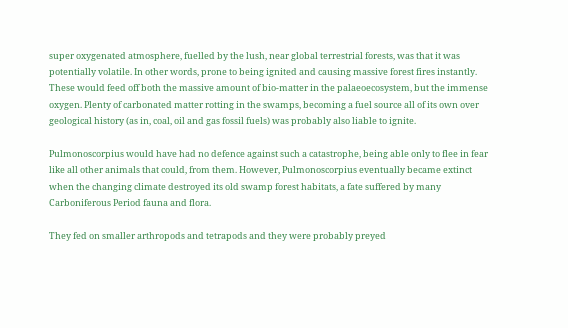super oxygenated atmosphere, fuelled by the lush, near global terrestrial forests, was that it was potentially volatile. In other words, prone to being ignited and causing massive forest fires instantly. These would feed off both the massive amount of bio-matter in the palaeoecosystem, but the immense oxygen. Plenty of carbonated matter rotting in the swamps, becoming a fuel source all of its own over geological history (as in, coal, oil and gas fossil fuels) was probably also liable to ignite.

Pulmonoscorpius would have had no defence against such a catastrophe, being able only to flee in fear like all other animals that could, from them. However, Pulmonoscorpius eventually became extinct when the changing climate destroyed its old swamp forest habitats, a fate suffered by many Carboniferous Period fauna and flora.

They fed on smaller arthropods and tetrapods and they were probably preyed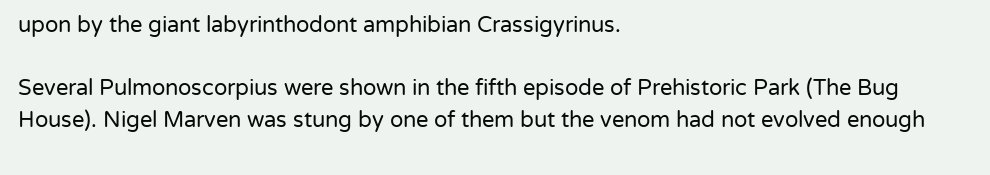upon by the giant labyrinthodont amphibian Crassigyrinus.

Several Pulmonoscorpius were shown in the fifth episode of Prehistoric Park (The Bug House). Nigel Marven was stung by one of them but the venom had not evolved enough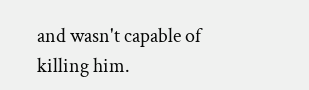and wasn't capable of killing him.